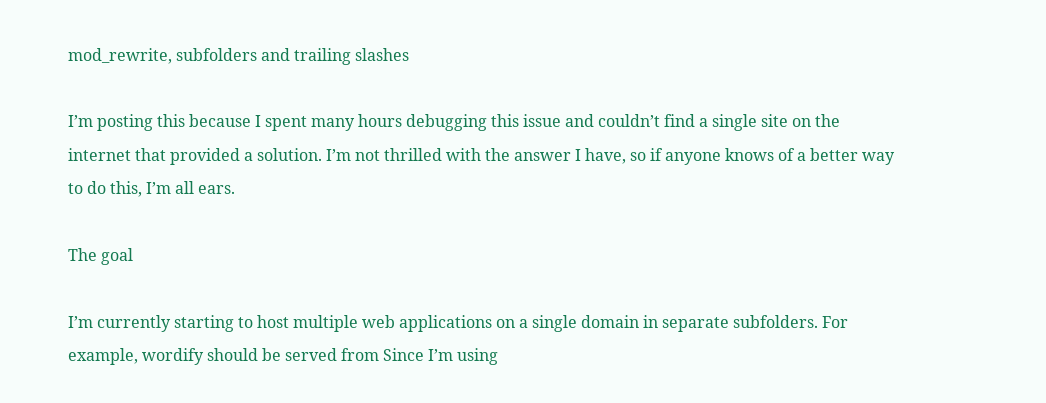mod_rewrite, subfolders and trailing slashes

I’m posting this because I spent many hours debugging this issue and couldn’t find a single site on the internet that provided a solution. I’m not thrilled with the answer I have, so if anyone knows of a better way to do this, I’m all ears.

The goal

I’m currently starting to host multiple web applications on a single domain in separate subfolders. For example, wordify should be served from Since I’m using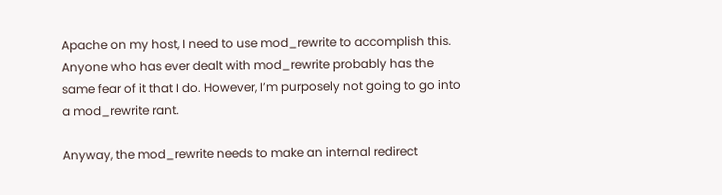Apache on my host, I need to use mod_rewrite to accomplish this. Anyone who has ever dealt with mod_rewrite probably has the same fear of it that I do. However, I’m purposely not going to go into a mod_rewrite rant.

Anyway, the mod_rewrite needs to make an internal redirect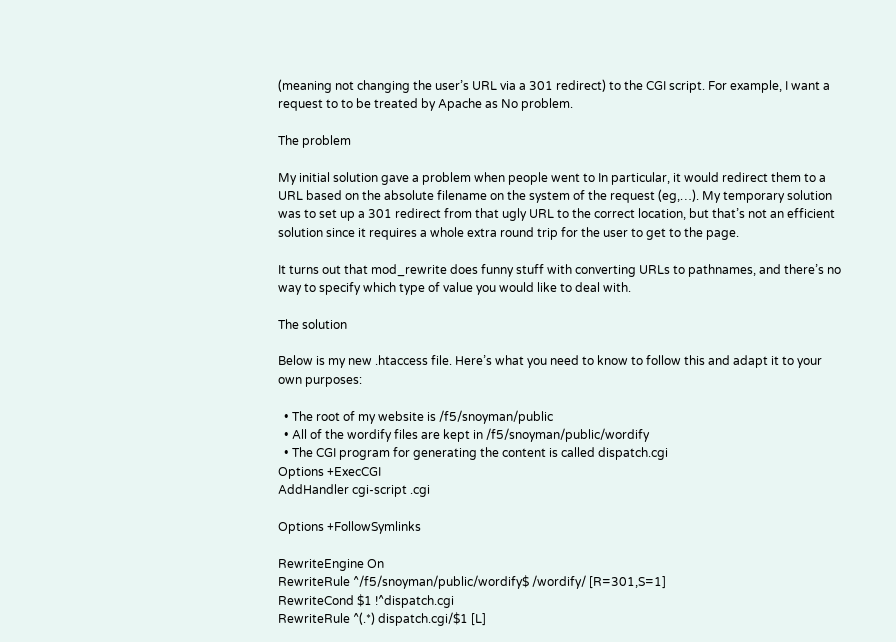(meaning not changing the user’s URL via a 301 redirect) to the CGI script. For example, I want a request to to be treated by Apache as No problem.

The problem

My initial solution gave a problem when people went to In particular, it would redirect them to a URL based on the absolute filename on the system of the request (eg,…). My temporary solution was to set up a 301 redirect from that ugly URL to the correct location, but that’s not an efficient solution since it requires a whole extra round trip for the user to get to the page.

It turns out that mod_rewrite does funny stuff with converting URLs to pathnames, and there’s no way to specify which type of value you would like to deal with.

The solution

Below is my new .htaccess file. Here’s what you need to know to follow this and adapt it to your own purposes:

  • The root of my website is /f5/snoyman/public
  • All of the wordify files are kept in /f5/snoyman/public/wordify
  • The CGI program for generating the content is called dispatch.cgi
Options +ExecCGI
AddHandler cgi-script .cgi

Options +FollowSymlinks

RewriteEngine On
RewriteRule ^/f5/snoyman/public/wordify$ /wordify/ [R=301,S=1]
RewriteCond $1 !^dispatch.cgi
RewriteRule ^(.*) dispatch.cgi/$1 [L]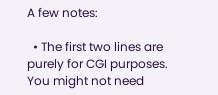A few notes:

  • The first two lines are purely for CGI purposes. You might not need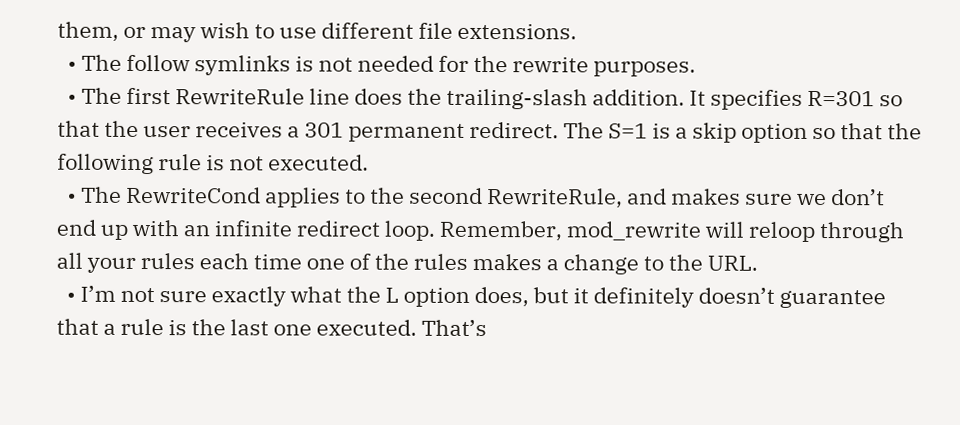them, or may wish to use different file extensions.
  • The follow symlinks is not needed for the rewrite purposes.
  • The first RewriteRule line does the trailing-slash addition. It specifies R=301 so that the user receives a 301 permanent redirect. The S=1 is a skip option so that the following rule is not executed.
  • The RewriteCond applies to the second RewriteRule, and makes sure we don’t end up with an infinite redirect loop. Remember, mod_rewrite will reloop through all your rules each time one of the rules makes a change to the URL.
  • I’m not sure exactly what the L option does, but it definitely doesn’t guarantee that a rule is the last one executed. That’s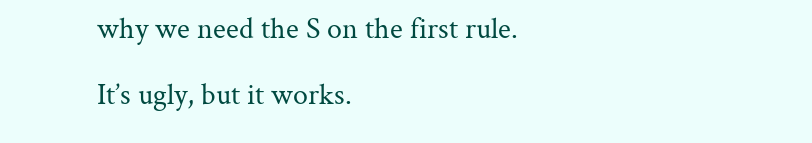why we need the S on the first rule.

It’s ugly, but it works.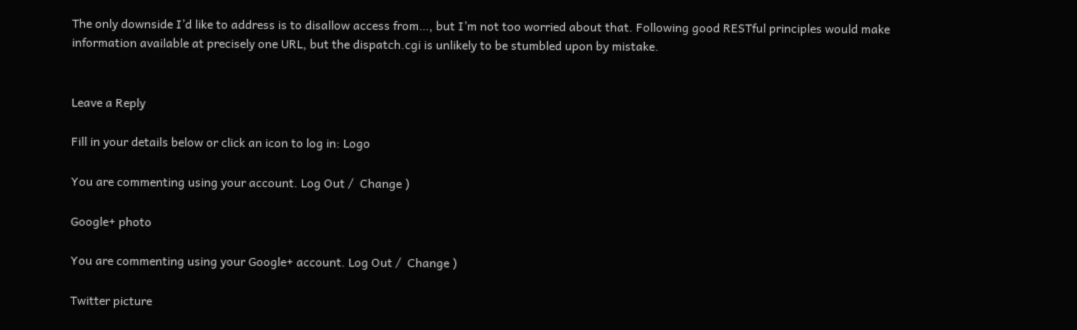The only downside I’d like to address is to disallow access from…, but I’m not too worried about that. Following good RESTful principles would make information available at precisely one URL, but the dispatch.cgi is unlikely to be stumbled upon by mistake.


Leave a Reply

Fill in your details below or click an icon to log in: Logo

You are commenting using your account. Log Out /  Change )

Google+ photo

You are commenting using your Google+ account. Log Out /  Change )

Twitter picture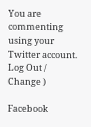You are commenting using your Twitter account. Log Out /  Change )

Facebook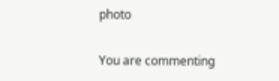photo

You are commenting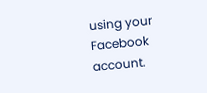using your Facebook account.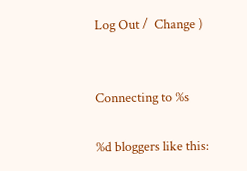Log Out /  Change )


Connecting to %s

%d bloggers like this: